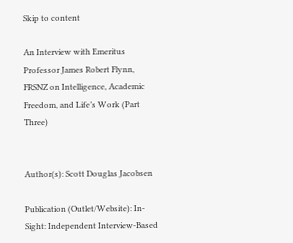Skip to content

An Interview with Emeritus Professor James Robert Flynn, FRSNZ on Intelligence, Academic Freedom, and Life’s Work (Part Three)


Author(s): Scott Douglas Jacobsen

Publication (Outlet/Website): In-Sight: Independent Interview-Based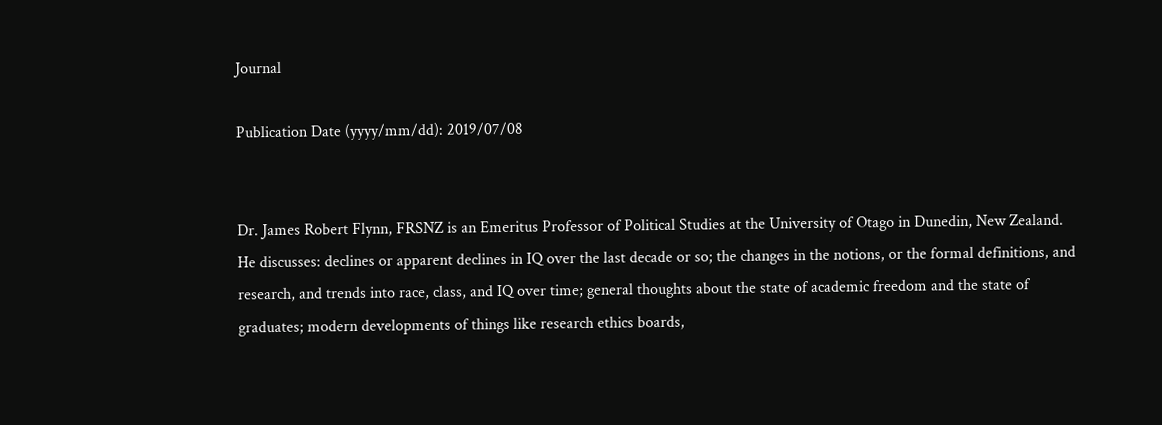Journal

Publication Date (yyyy/mm/dd): 2019/07/08


Dr. James Robert Flynn, FRSNZ is an Emeritus Professor of Political Studies at the University of Otago in Dunedin, New Zealand. He discusses: declines or apparent declines in IQ over the last decade or so; the changes in the notions, or the formal definitions, and research, and trends into race, class, and IQ over time; general thoughts about the state of academic freedom and the state of graduates; modern developments of things like research ethics boards,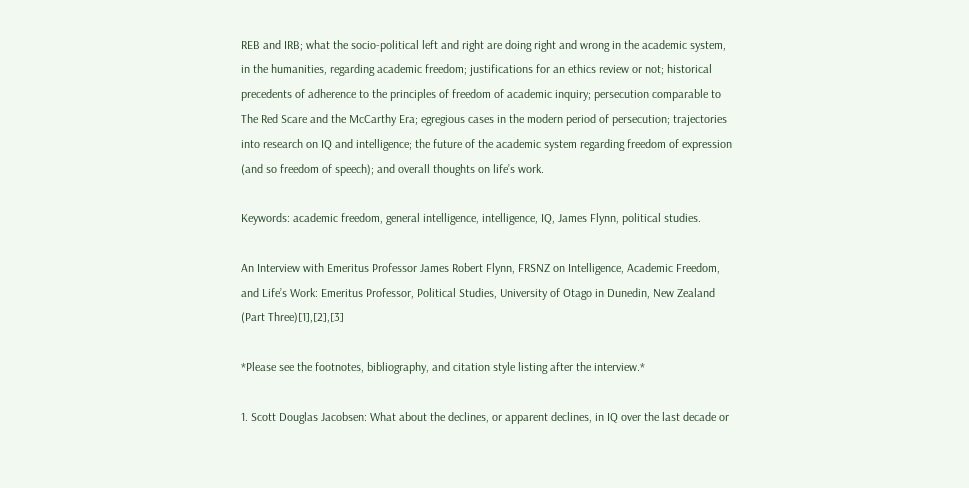REB and IRB; what the socio-political left and right are doing right and wrong in the academic system, in the humanities, regarding academic freedom; justifications for an ethics review or not; historical precedents of adherence to the principles of freedom of academic inquiry; persecution comparable to The Red Scare and the McCarthy Era; egregious cases in the modern period of persecution; trajectories into research on IQ and intelligence; the future of the academic system regarding freedom of expression (and so freedom of speech); and overall thoughts on life’s work.

Keywords: academic freedom, general intelligence, intelligence, IQ, James Flynn, political studies.

An Interview with Emeritus Professor James Robert Flynn, FRSNZ on Intelligence, Academic Freedom, and Life’s Work: Emeritus Professor, Political Studies, University of Otago in Dunedin, New Zealand (Part Three)[1],[2],[3]

*Please see the footnotes, bibliography, and citation style listing after the interview.*

1. Scott Douglas Jacobsen: What about the declines, or apparent declines, in IQ over the last decade or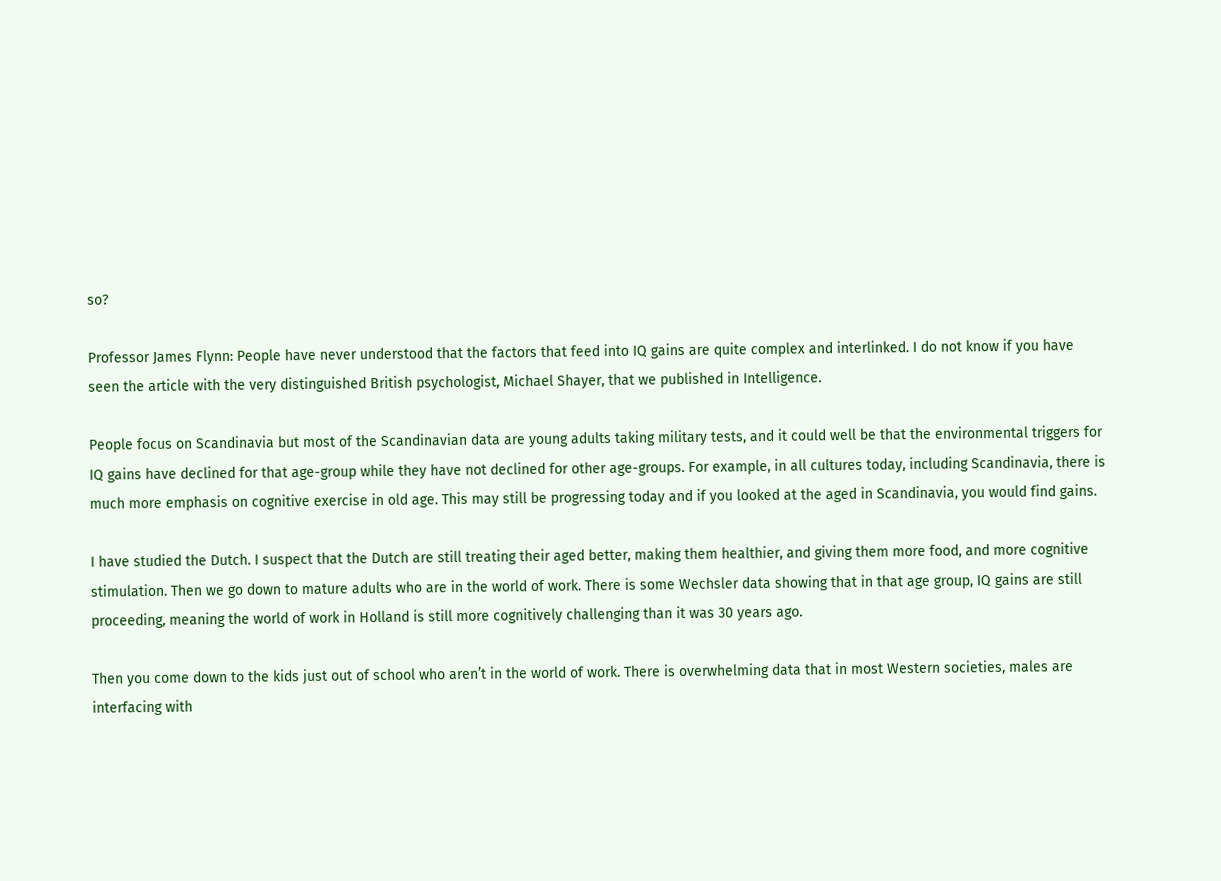so?

Professor James Flynn: People have never understood that the factors that feed into IQ gains are quite complex and interlinked. I do not know if you have seen the article with the very distinguished British psychologist, Michael Shayer, that we published in Intelligence.

People focus on Scandinavia but most of the Scandinavian data are young adults taking military tests, and it could well be that the environmental triggers for IQ gains have declined for that age-group while they have not declined for other age-groups. For example, in all cultures today, including Scandinavia, there is much more emphasis on cognitive exercise in old age. This may still be progressing today and if you looked at the aged in Scandinavia, you would find gains.

I have studied the Dutch. I suspect that the Dutch are still treating their aged better, making them healthier, and giving them more food, and more cognitive stimulation. Then we go down to mature adults who are in the world of work. There is some Wechsler data showing that in that age group, IQ gains are still proceeding, meaning the world of work in Holland is still more cognitively challenging than it was 30 years ago.

Then you come down to the kids just out of school who aren’t in the world of work. There is overwhelming data that in most Western societies, males are interfacing with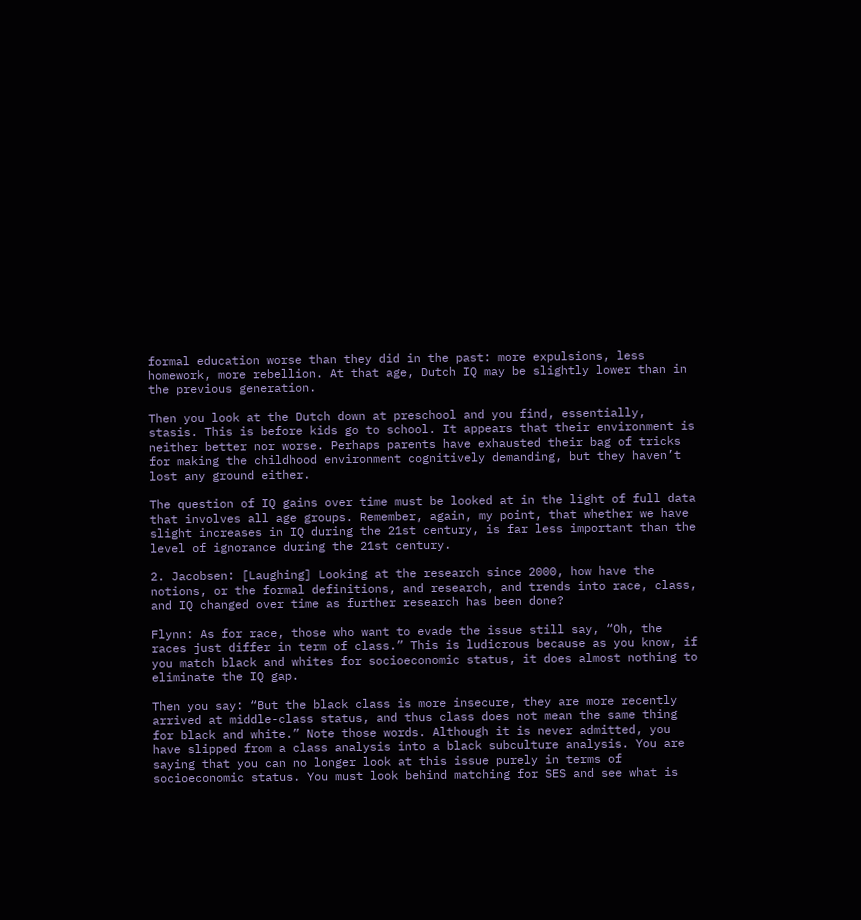formal education worse than they did in the past: more expulsions, less homework, more rebellion. At that age, Dutch IQ may be slightly lower than in the previous generation.

Then you look at the Dutch down at preschool and you find, essentially, stasis. This is before kids go to school. It appears that their environment is neither better nor worse. Perhaps parents have exhausted their bag of tricks for making the childhood environment cognitively demanding, but they haven’t lost any ground either.

The question of IQ gains over time must be looked at in the light of full data that involves all age groups. Remember, again, my point, that whether we have slight increases in IQ during the 21st century, is far less important than the level of ignorance during the 21st century.

2. Jacobsen: [Laughing] Looking at the research since 2000, how have the notions, or the formal definitions, and research, and trends into race, class, and IQ changed over time as further research has been done?

Flynn: As for race, those who want to evade the issue still say, “Oh, the races just differ in term of class.” This is ludicrous because as you know, if you match black and whites for socioeconomic status, it does almost nothing to eliminate the IQ gap.

Then you say: “But the black class is more insecure, they are more recently arrived at middle-class status, and thus class does not mean the same thing for black and white.” Note those words. Although it is never admitted, you have slipped from a class analysis into a black subculture analysis. You are saying that you can no longer look at this issue purely in terms of socioeconomic status. You must look behind matching for SES and see what is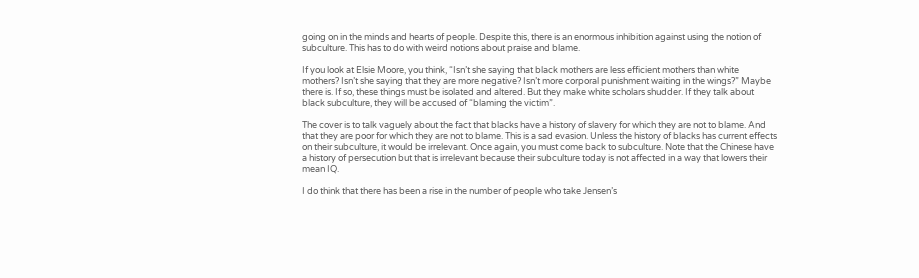going on in the minds and hearts of people. Despite this, there is an enormous inhibition against using the notion of subculture. This has to do with weird notions about praise and blame.

If you look at Elsie Moore, you think, “Isn’t she saying that black mothers are less efficient mothers than white mothers? Isn’t she saying that they are more negative? Isn’t more corporal punishment waiting in the wings?” Maybe there is. If so, these things must be isolated and altered. But they make white scholars shudder. If they talk about black subculture, they will be accused of “blaming the victim”.

The cover is to talk vaguely about the fact that blacks have a history of slavery for which they are not to blame. And that they are poor for which they are not to blame. This is a sad evasion. Unless the history of blacks has current effects on their subculture, it would be irrelevant. Once again, you must come back to subculture. Note that the Chinese have a history of persecution but that is irrelevant because their subculture today is not affected in a way that lowers their mean IQ.

I do think that there has been a rise in the number of people who take Jensen’s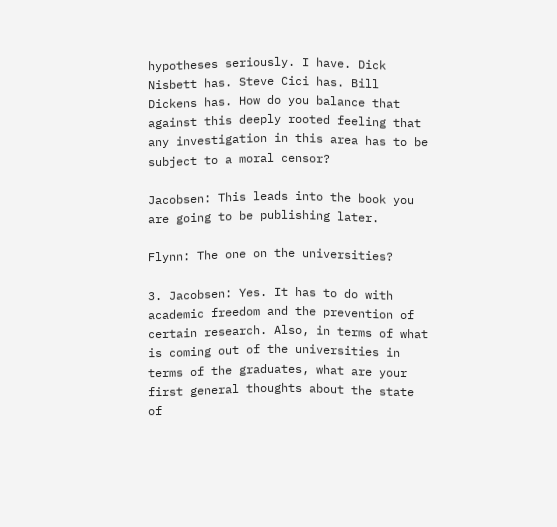hypotheses seriously. I have. Dick Nisbett has. Steve Cici has. Bill Dickens has. How do you balance that against this deeply rooted feeling that any investigation in this area has to be subject to a moral censor?

Jacobsen: This leads into the book you are going to be publishing later.

Flynn: The one on the universities?

3. Jacobsen: Yes. It has to do with academic freedom and the prevention of certain research. Also, in terms of what is coming out of the universities in terms of the graduates, what are your first general thoughts about the state of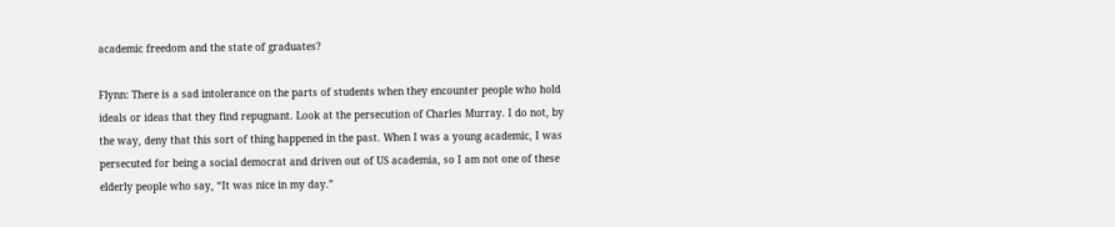academic freedom and the state of graduates?

Flynn: There is a sad intolerance on the parts of students when they encounter people who hold ideals or ideas that they find repugnant. Look at the persecution of Charles Murray. I do not, by the way, deny that this sort of thing happened in the past. When I was a young academic, I was persecuted for being a social democrat and driven out of US academia, so I am not one of these elderly people who say, “It was nice in my day.”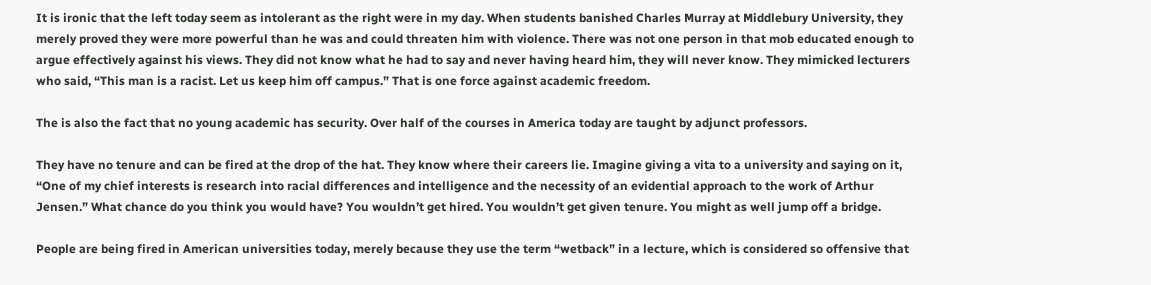It is ironic that the left today seem as intolerant as the right were in my day. When students banished Charles Murray at Middlebury University, they merely proved they were more powerful than he was and could threaten him with violence. There was not one person in that mob educated enough to argue effectively against his views. They did not know what he had to say and never having heard him, they will never know. They mimicked lecturers who said, “This man is a racist. Let us keep him off campus.” That is one force against academic freedom.

The is also the fact that no young academic has security. Over half of the courses in America today are taught by adjunct professors.

They have no tenure and can be fired at the drop of the hat. They know where their careers lie. Imagine giving a vita to a university and saying on it, “One of my chief interests is research into racial differences and intelligence and the necessity of an evidential approach to the work of Arthur Jensen.” What chance do you think you would have? You wouldn’t get hired. You wouldn’t get given tenure. You might as well jump off a bridge.

People are being fired in American universities today, merely because they use the term “wetback” in a lecture, which is considered so offensive that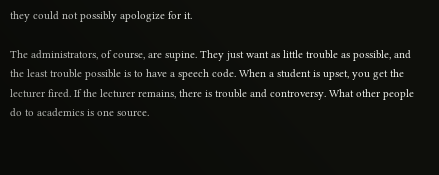they could not possibly apologize for it.

The administrators, of course, are supine. They just want as little trouble as possible, and the least trouble possible is to have a speech code. When a student is upset, you get the lecturer fired. If the lecturer remains, there is trouble and controversy. What other people do to academics is one source.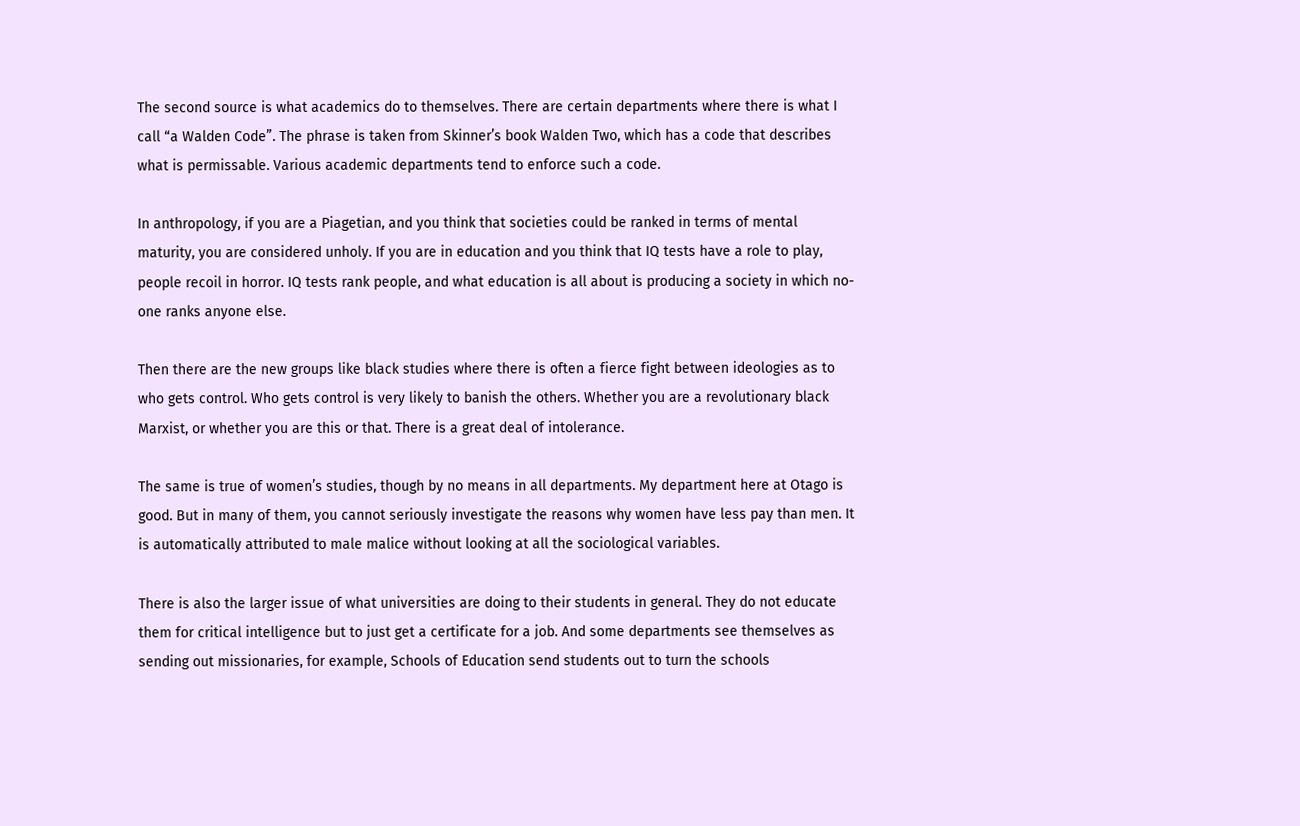The second source is what academics do to themselves. There are certain departments where there is what I call “a Walden Code”. The phrase is taken from Skinner’s book Walden Two, which has a code that describes what is permissable. Various academic departments tend to enforce such a code.

In anthropology, if you are a Piagetian, and you think that societies could be ranked in terms of mental maturity, you are considered unholy. If you are in education and you think that IQ tests have a role to play, people recoil in horror. IQ tests rank people, and what education is all about is producing a society in which no-one ranks anyone else.

Then there are the new groups like black studies where there is often a fierce fight between ideologies as to who gets control. Who gets control is very likely to banish the others. Whether you are a revolutionary black Marxist, or whether you are this or that. There is a great deal of intolerance.

The same is true of women’s studies, though by no means in all departments. My department here at Otago is good. But in many of them, you cannot seriously investigate the reasons why women have less pay than men. It is automatically attributed to male malice without looking at all the sociological variables.

There is also the larger issue of what universities are doing to their students in general. They do not educate them for critical intelligence but to just get a certificate for a job. And some departments see themselves as sending out missionaries, for example, Schools of Education send students out to turn the schools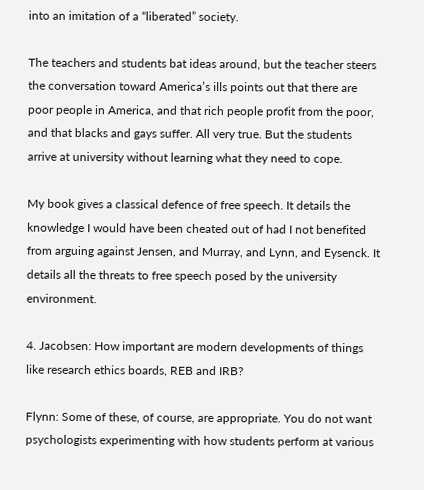into an imitation of a “liberated” society.

The teachers and students bat ideas around, but the teacher steers the conversation toward America’s ills points out that there are poor people in America, and that rich people profit from the poor, and that blacks and gays suffer. All very true. But the students arrive at university without learning what they need to cope.

My book gives a classical defence of free speech. It details the knowledge I would have been cheated out of had I not benefited from arguing against Jensen, and Murray, and Lynn, and Eysenck. It details all the threats to free speech posed by the university environment.

4. Jacobsen: How important are modern developments of things like research ethics boards, REB and IRB?

Flynn: Some of these, of course, are appropriate. You do not want psychologists experimenting with how students perform at various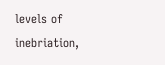levels of inebriation,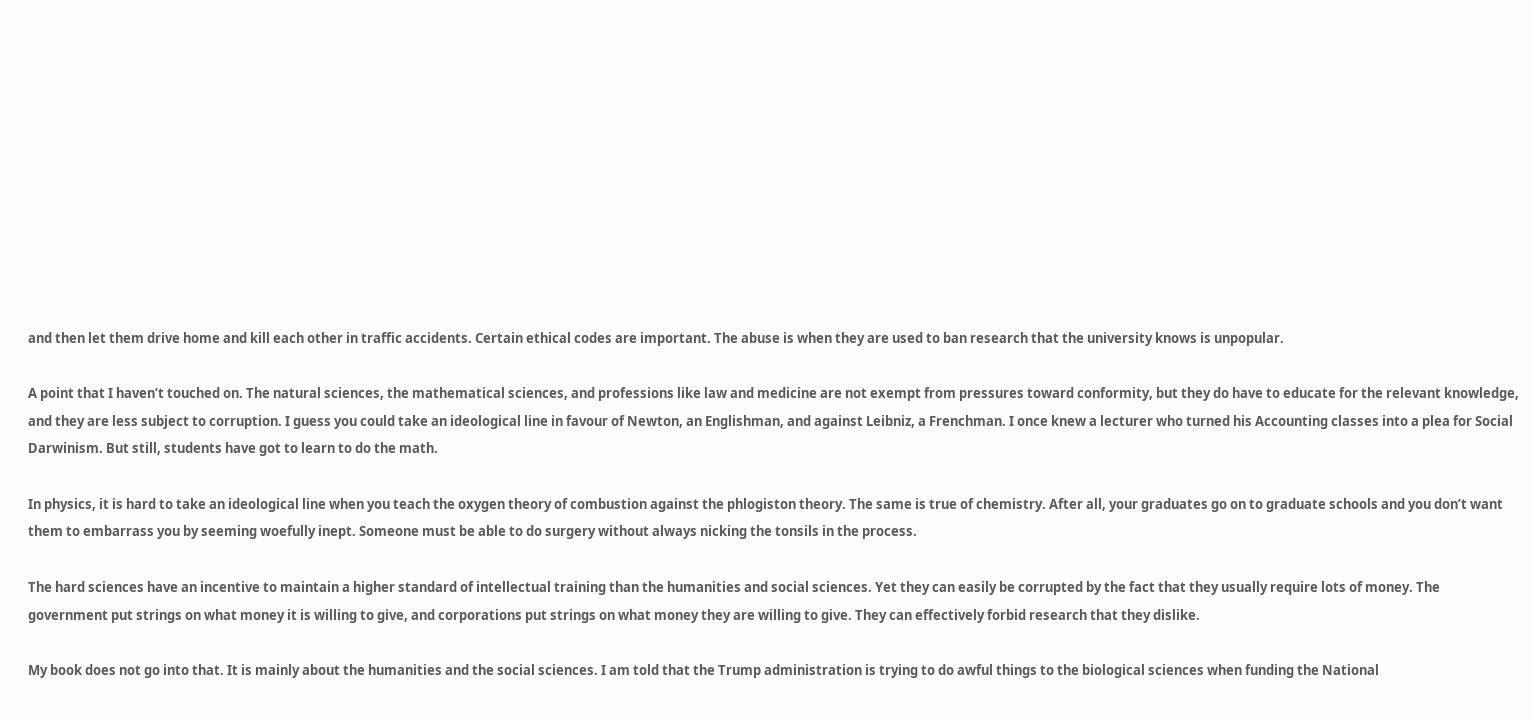and then let them drive home and kill each other in traffic accidents. Certain ethical codes are important. The abuse is when they are used to ban research that the university knows is unpopular.

A point that I haven’t touched on. The natural sciences, the mathematical sciences, and professions like law and medicine are not exempt from pressures toward conformity, but they do have to educate for the relevant knowledge, and they are less subject to corruption. I guess you could take an ideological line in favour of Newton, an Englishman, and against Leibniz, a Frenchman. I once knew a lecturer who turned his Accounting classes into a plea for Social Darwinism. But still, students have got to learn to do the math.

In physics, it is hard to take an ideological line when you teach the oxygen theory of combustion against the phlogiston theory. The same is true of chemistry. After all, your graduates go on to graduate schools and you don’t want them to embarrass you by seeming woefully inept. Someone must be able to do surgery without always nicking the tonsils in the process.

The hard sciences have an incentive to maintain a higher standard of intellectual training than the humanities and social sciences. Yet they can easily be corrupted by the fact that they usually require lots of money. The government put strings on what money it is willing to give, and corporations put strings on what money they are willing to give. They can effectively forbid research that they dislike.

My book does not go into that. It is mainly about the humanities and the social sciences. I am told that the Trump administration is trying to do awful things to the biological sciences when funding the National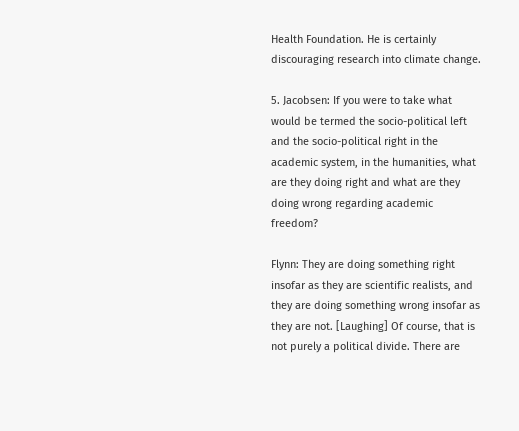Health Foundation. He is certainly discouraging research into climate change.

5. Jacobsen: If you were to take what would be termed the socio-political left and the socio-political right in the academic system, in the humanities, what are they doing right and what are they doing wrong regarding academic freedom?

Flynn: They are doing something right insofar as they are scientific realists, and they are doing something wrong insofar as they are not. [Laughing] Of course, that is not purely a political divide. There are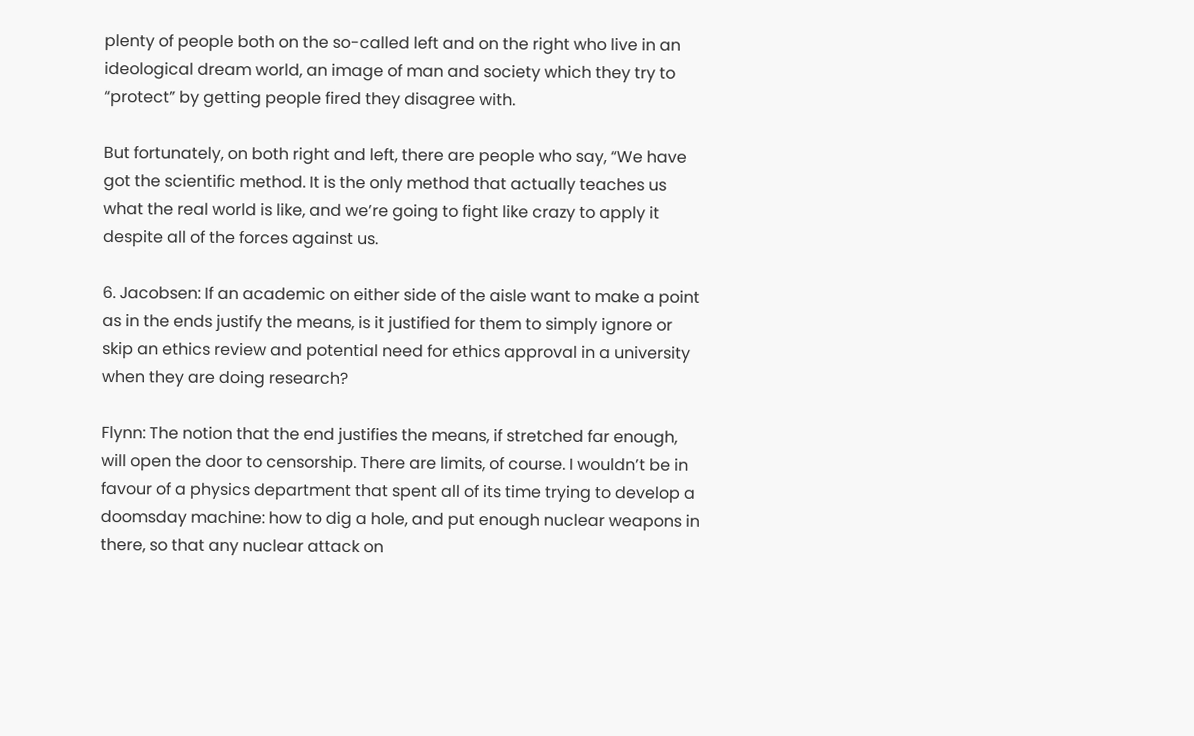plenty of people both on the so-called left and on the right who live in an ideological dream world, an image of man and society which they try to “protect” by getting people fired they disagree with.

But fortunately, on both right and left, there are people who say, “We have got the scientific method. It is the only method that actually teaches us what the real world is like, and we’re going to fight like crazy to apply it despite all of the forces against us.

6. Jacobsen: If an academic on either side of the aisle want to make a point as in the ends justify the means, is it justified for them to simply ignore or skip an ethics review and potential need for ethics approval in a university when they are doing research?

Flynn: The notion that the end justifies the means, if stretched far enough, will open the door to censorship. There are limits, of course. I wouldn’t be in favour of a physics department that spent all of its time trying to develop a doomsday machine: how to dig a hole, and put enough nuclear weapons in there, so that any nuclear attack on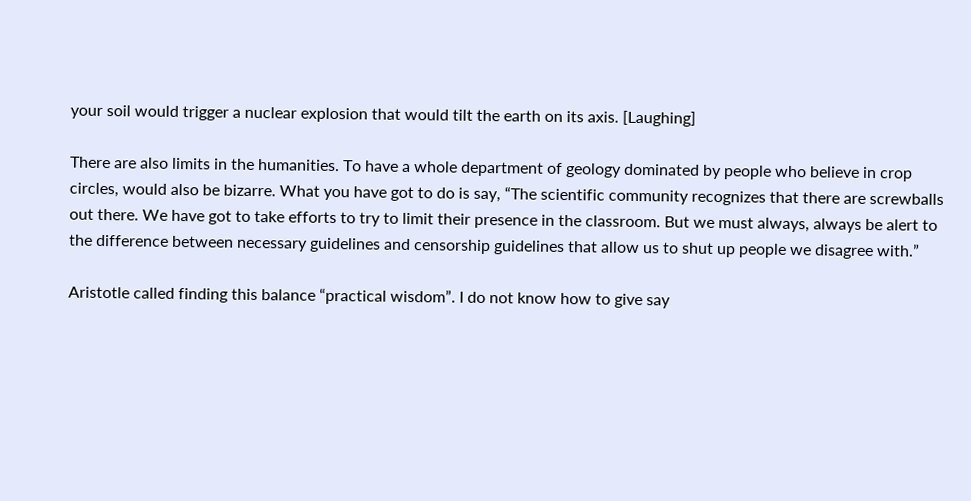your soil would trigger a nuclear explosion that would tilt the earth on its axis. [Laughing]

There are also limits in the humanities. To have a whole department of geology dominated by people who believe in crop circles, would also be bizarre. What you have got to do is say, “The scientific community recognizes that there are screwballs out there. We have got to take efforts to try to limit their presence in the classroom. But we must always, always be alert to the difference between necessary guidelines and censorship guidelines that allow us to shut up people we disagree with.”

Aristotle called finding this balance “practical wisdom”. I do not know how to give say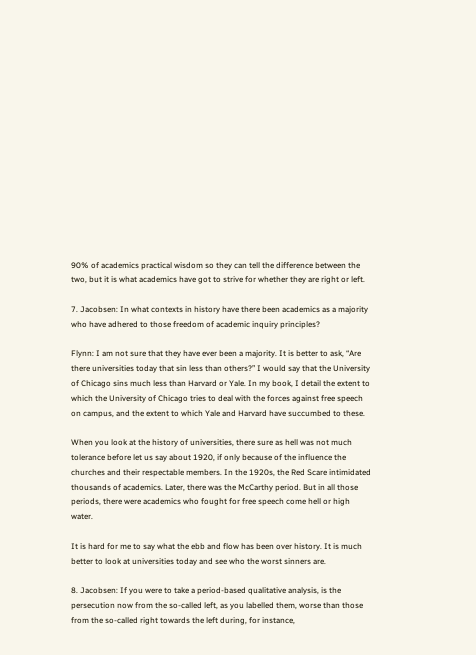90% of academics practical wisdom so they can tell the difference between the two, but it is what academics have got to strive for whether they are right or left.

7. Jacobsen: In what contexts in history have there been academics as a majority who have adhered to those freedom of academic inquiry principles?

Flynn: I am not sure that they have ever been a majority. It is better to ask, “Are there universities today that sin less than others?” I would say that the University of Chicago sins much less than Harvard or Yale. In my book, I detail the extent to which the University of Chicago tries to deal with the forces against free speech on campus, and the extent to which Yale and Harvard have succumbed to these.

When you look at the history of universities, there sure as hell was not much tolerance before let us say about 1920, if only because of the influence the churches and their respectable members. In the 1920s, the Red Scare intimidated thousands of academics. Later, there was the McCarthy period. But in all those periods, there were academics who fought for free speech come hell or high water.

It is hard for me to say what the ebb and flow has been over history. It is much better to look at universities today and see who the worst sinners are.

8. Jacobsen: If you were to take a period-based qualitative analysis, is the persecution now from the so-called left, as you labelled them, worse than those from the so-called right towards the left during, for instance,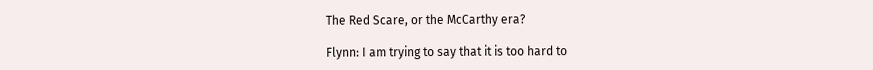The Red Scare, or the McCarthy era?

Flynn: I am trying to say that it is too hard to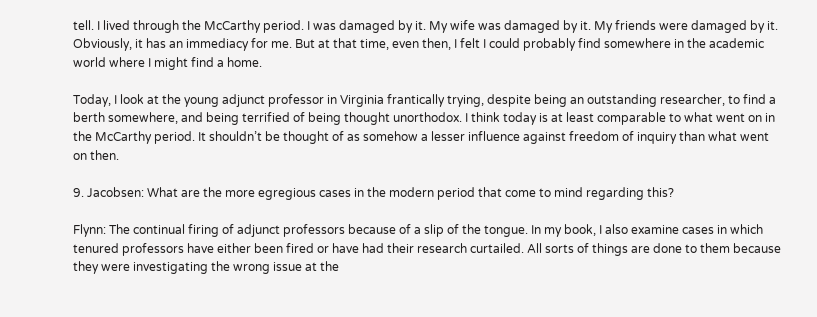tell. I lived through the McCarthy period. I was damaged by it. My wife was damaged by it. My friends were damaged by it. Obviously, it has an immediacy for me. But at that time, even then, I felt I could probably find somewhere in the academic world where I might find a home.

Today, I look at the young adjunct professor in Virginia frantically trying, despite being an outstanding researcher, to find a berth somewhere, and being terrified of being thought unorthodox. I think today is at least comparable to what went on in the McCarthy period. It shouldn’t be thought of as somehow a lesser influence against freedom of inquiry than what went on then.

9. Jacobsen: What are the more egregious cases in the modern period that come to mind regarding this?

Flynn: The continual firing of adjunct professors because of a slip of the tongue. In my book, I also examine cases in which tenured professors have either been fired or have had their research curtailed. All sorts of things are done to them because they were investigating the wrong issue at the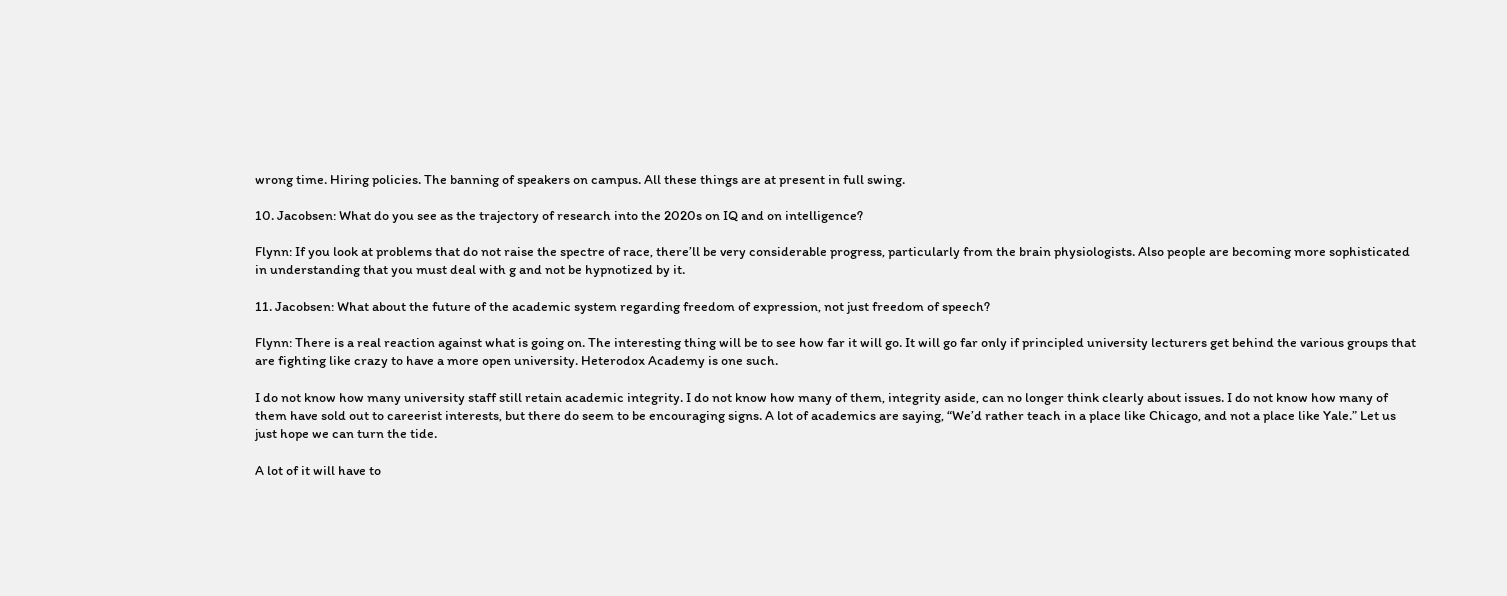wrong time. Hiring policies. The banning of speakers on campus. All these things are at present in full swing.

10. Jacobsen: What do you see as the trajectory of research into the 2020s on IQ and on intelligence?

Flynn: If you look at problems that do not raise the spectre of race, there’ll be very considerable progress, particularly from the brain physiologists. Also people are becoming more sophisticated in understanding that you must deal with g and not be hypnotized by it.

11. Jacobsen: What about the future of the academic system regarding freedom of expression, not just freedom of speech?

Flynn: There is a real reaction against what is going on. The interesting thing will be to see how far it will go. It will go far only if principled university lecturers get behind the various groups that are fighting like crazy to have a more open university. Heterodox Academy is one such.

I do not know how many university staff still retain academic integrity. I do not know how many of them, integrity aside, can no longer think clearly about issues. I do not know how many of them have sold out to careerist interests, but there do seem to be encouraging signs. A lot of academics are saying, “We’d rather teach in a place like Chicago, and not a place like Yale.” Let us just hope we can turn the tide.

A lot of it will have to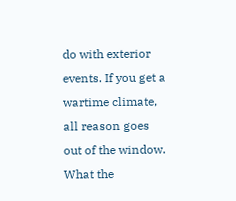do with exterior events. If you get a wartime climate, all reason goes out of the window. What the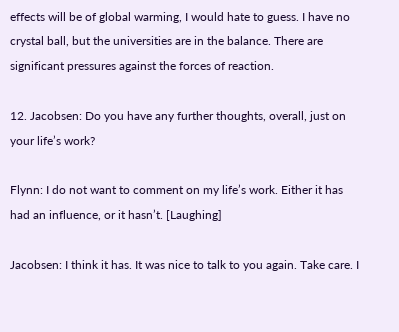effects will be of global warming, I would hate to guess. I have no crystal ball, but the universities are in the balance. There are significant pressures against the forces of reaction.

12. Jacobsen: Do you have any further thoughts, overall, just on your life’s work?

Flynn: I do not want to comment on my life’s work. Either it has had an influence, or it hasn’t. [Laughing]

Jacobsen: I think it has. It was nice to talk to you again. Take care. I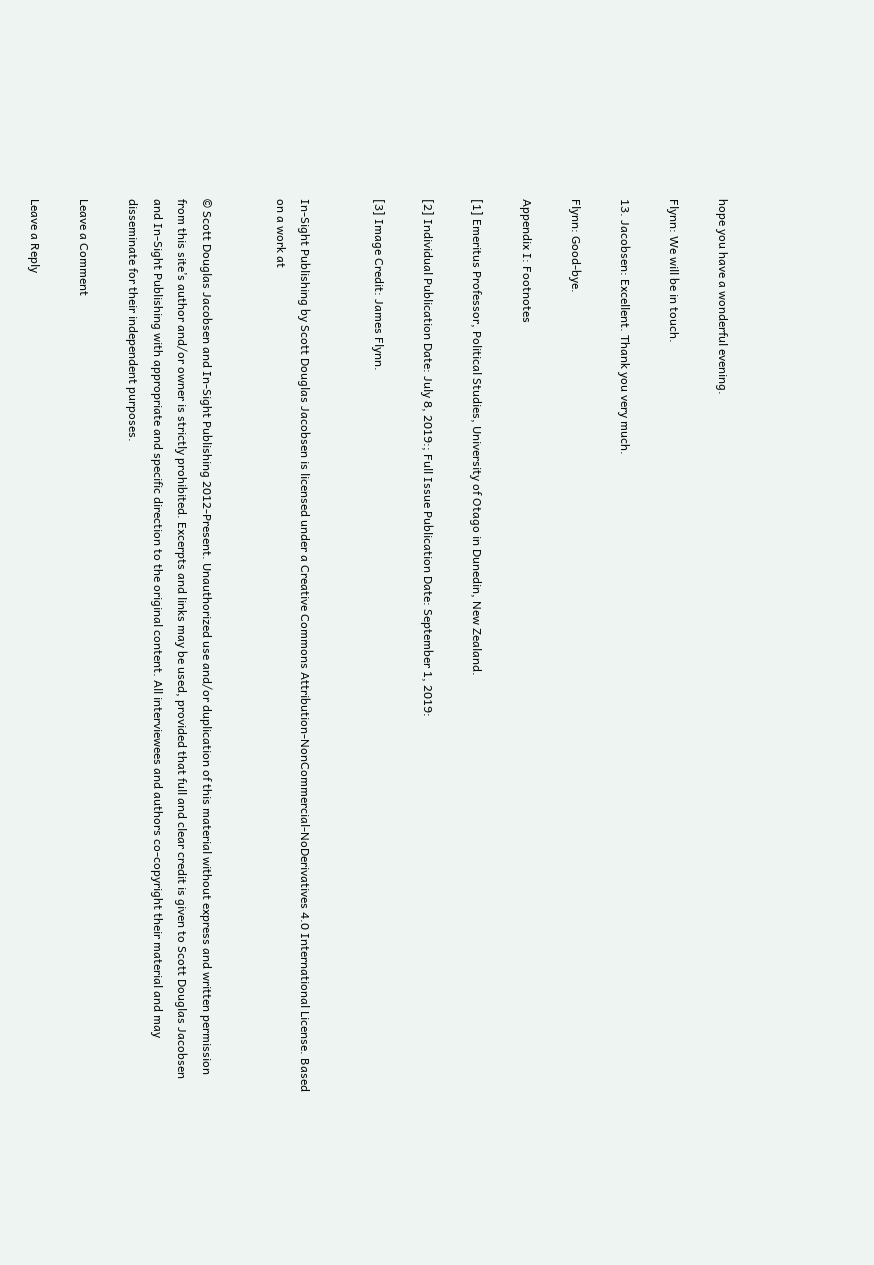hope you have a wonderful evening.

Flynn: We will be in touch.

13. Jacobsen: Excellent. Thank you very much.

Flynn: Good-bye.

Appendix I: Footnotes

[1] Emeritus Professor, Political Studies, University of Otago in Dunedin, New Zealand.

[2] Individual Publication Date: July 8, 2019:; Full Issue Publication Date: September 1, 2019:

[3] Image Credit: James Flynn.


In-Sight Publishing by Scott Douglas Jacobsen is licensed under a Creative Commons Attribution-NonCommercial-NoDerivatives 4.0 International License. Based on a work at


© Scott Douglas Jacobsen and In-Sight Publishing 2012-Present. Unauthorized use and/or duplication of this material without express and written permission from this site’s author and/or owner is strictly prohibited. Excerpts and links may be used, provided that full and clear credit is given to Scott Douglas Jacobsen and In-Sight Publishing with appropriate and specific direction to the original content. All interviewees and authors co-copyright their material and may disseminate for their independent purposes.

Leave a Comment

Leave a Reply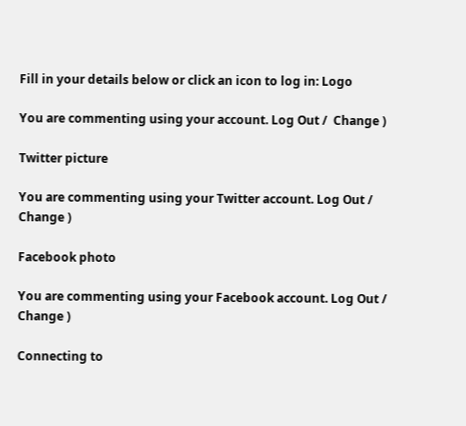Fill in your details below or click an icon to log in: Logo

You are commenting using your account. Log Out /  Change )

Twitter picture

You are commenting using your Twitter account. Log Out /  Change )

Facebook photo

You are commenting using your Facebook account. Log Out /  Change )

Connecting to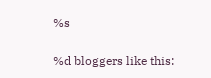%s

%d bloggers like this: